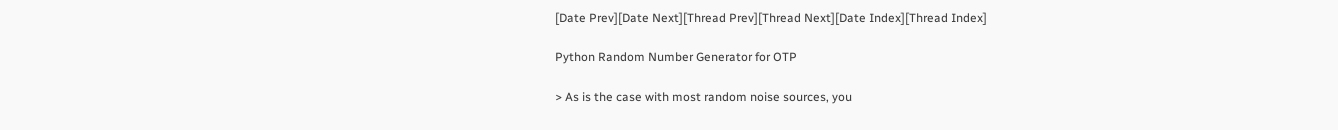[Date Prev][Date Next][Thread Prev][Thread Next][Date Index][Thread Index]

Python Random Number Generator for OTP

> As is the case with most random noise sources, you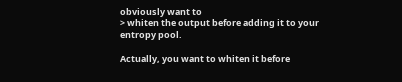obviously want to
> whiten the output before adding it to your entropy pool.

Actually, you want to whiten it before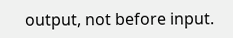output, not before input.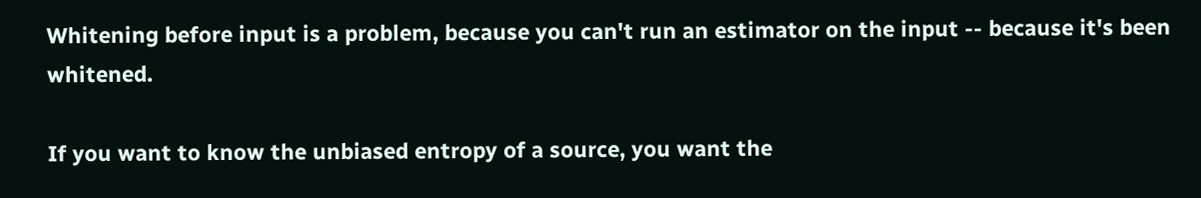Whitening before input is a problem, because you can't run an estimator on the input -- because it's been whitened.

If you want to know the unbiased entropy of a source, you want the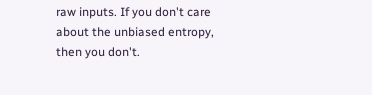raw inputs. If you don't care about the unbiased entropy, then you don't.